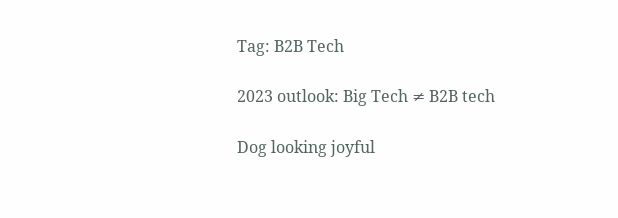Tag: B2B Tech

2023 outlook: Big Tech ≠ B2B tech

Dog looking joyful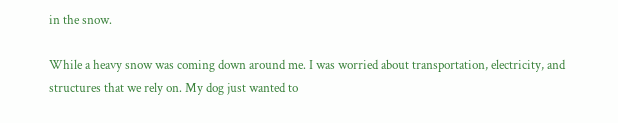in the snow.

While a heavy snow was coming down around me. I was worried about transportation, electricity, and structures that we rely on. My dog just wanted to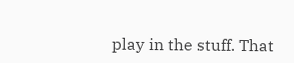play in the stuff. That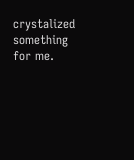crystalized something for me.